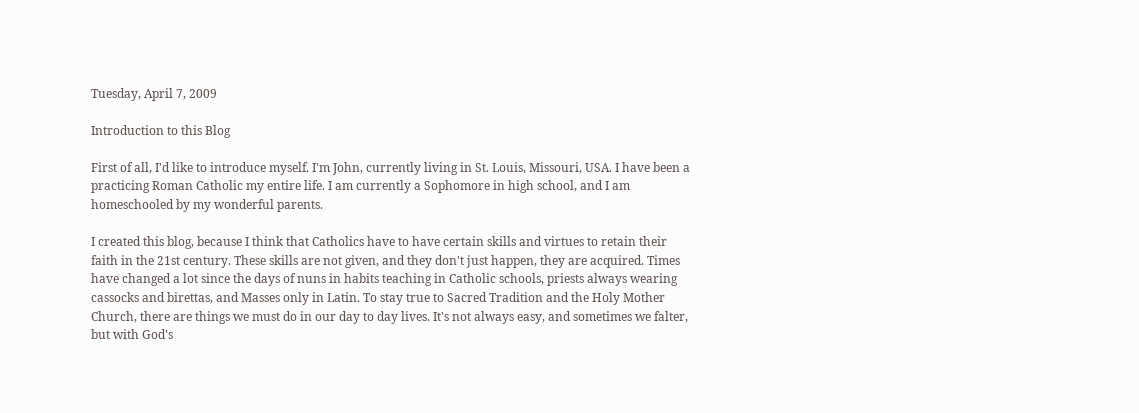Tuesday, April 7, 2009

Introduction to this Blog

First of all, I'd like to introduce myself. I'm John, currently living in St. Louis, Missouri, USA. I have been a practicing Roman Catholic my entire life. I am currently a Sophomore in high school, and I am homeschooled by my wonderful parents.

I created this blog, because I think that Catholics have to have certain skills and virtues to retain their faith in the 21st century. These skills are not given, and they don't just happen, they are acquired. Times have changed a lot since the days of nuns in habits teaching in Catholic schools, priests always wearing cassocks and birettas, and Masses only in Latin. To stay true to Sacred Tradition and the Holy Mother Church, there are things we must do in our day to day lives. It's not always easy, and sometimes we falter, but with God's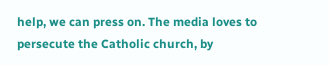help, we can press on. The media loves to persecute the Catholic church, by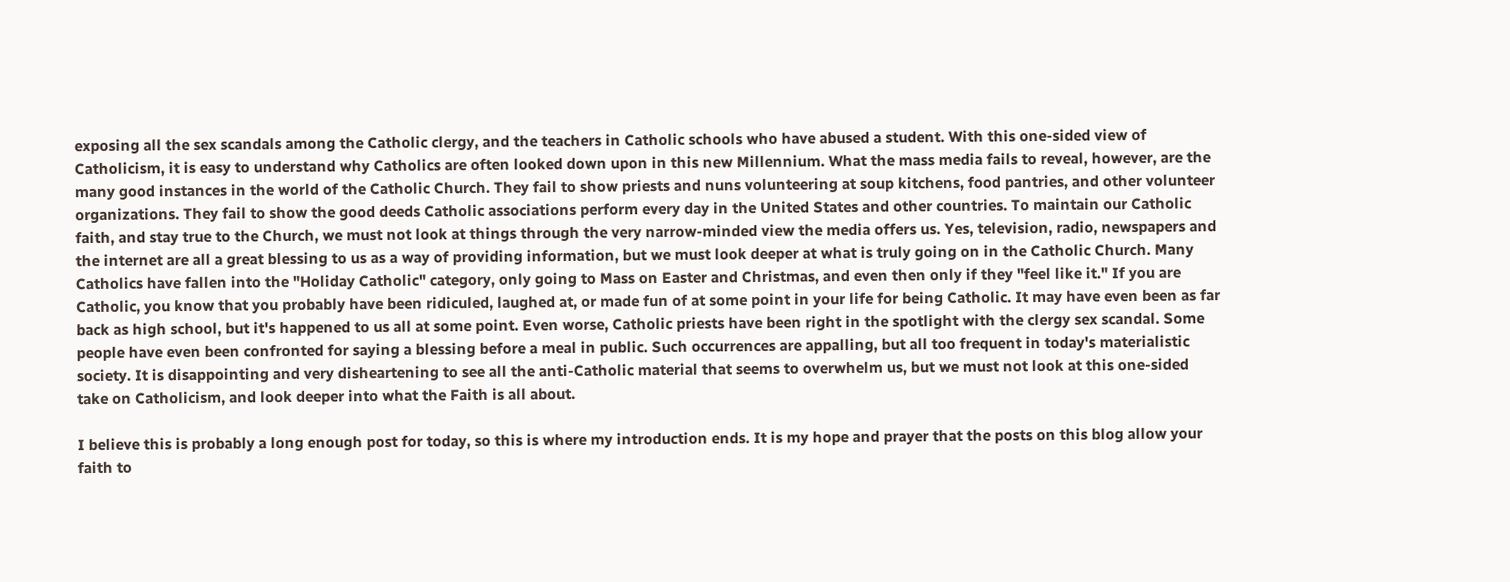exposing all the sex scandals among the Catholic clergy, and the teachers in Catholic schools who have abused a student. With this one-sided view of Catholicism, it is easy to understand why Catholics are often looked down upon in this new Millennium. What the mass media fails to reveal, however, are the many good instances in the world of the Catholic Church. They fail to show priests and nuns volunteering at soup kitchens, food pantries, and other volunteer organizations. They fail to show the good deeds Catholic associations perform every day in the United States and other countries. To maintain our Catholic faith, and stay true to the Church, we must not look at things through the very narrow-minded view the media offers us. Yes, television, radio, newspapers and the internet are all a great blessing to us as a way of providing information, but we must look deeper at what is truly going on in the Catholic Church. Many Catholics have fallen into the "Holiday Catholic" category, only going to Mass on Easter and Christmas, and even then only if they "feel like it." If you are Catholic, you know that you probably have been ridiculed, laughed at, or made fun of at some point in your life for being Catholic. It may have even been as far back as high school, but it's happened to us all at some point. Even worse, Catholic priests have been right in the spotlight with the clergy sex scandal. Some people have even been confronted for saying a blessing before a meal in public. Such occurrences are appalling, but all too frequent in today's materialistic society. It is disappointing and very disheartening to see all the anti-Catholic material that seems to overwhelm us, but we must not look at this one-sided take on Catholicism, and look deeper into what the Faith is all about.

I believe this is probably a long enough post for today, so this is where my introduction ends. It is my hope and prayer that the posts on this blog allow your faith to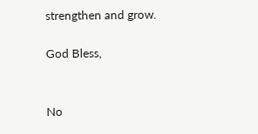strengthen and grow.

God Bless,


No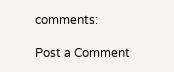comments:

Post a Comment